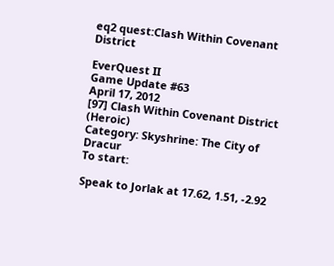eq2 quest:Clash Within Covenant District

EverQuest II
Game Update #63
April 17, 2012
[97] Clash Within Covenant District (Heroic)
Category: Skyshrine: The City of Dracur
To start:

Speak to Jorlak at 17.62, 1.51, -2.92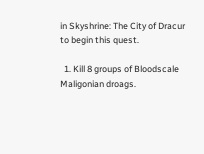in Skyshrine: The City of Dracur to begin this quest.

  1. Kill 8 groups of Bloodscale Maligonian droags.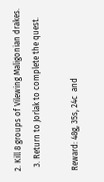2. Kill 8 groups of Vilewing Maligonian drakes.
  3. Return to Jorlak to complete the quest.

Reward: 48g, 35s, 24c  and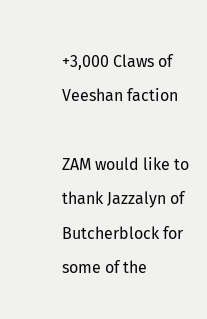+3,000 Claws of Veeshan faction

ZAM would like to thank Jazzalyn of Butcherblock for some of the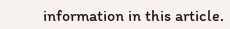information in this article.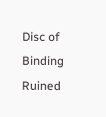Disc of Binding Ruined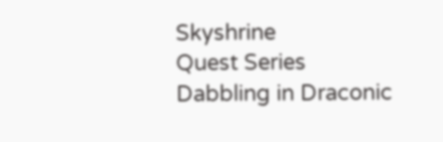Skyshrine
Quest Series
Dabbling in Draconic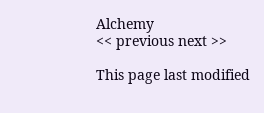Alchemy
<< previous next >>

This page last modified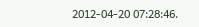2012-04-20 07:28:46.